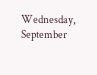Wednesday, September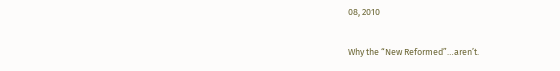08, 2010

Why the “New Reformed”…aren’t.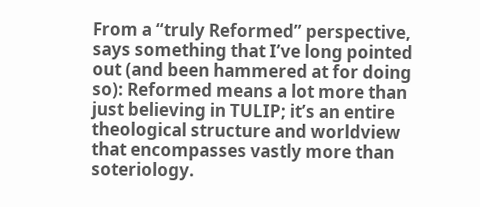From a “truly Reformed” perspective, says something that I’ve long pointed out (and been hammered at for doing so): Reformed means a lot more than just believing in TULIP; it’s an entire theological structure and worldview that encompasses vastly more than soteriology.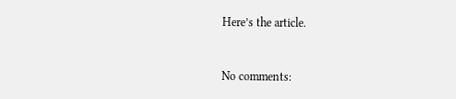Here’s the article.


No comments: